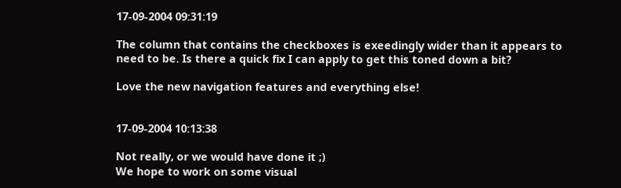17-09-2004 09:31:19

The column that contains the checkboxes is exeedingly wider than it appears to need to be. Is there a quick fix I can apply to get this toned down a bit?

Love the new navigation features and everything else!


17-09-2004 10:13:38

Not really, or we would have done it ;)
We hope to work on some visual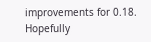improvements for 0.18. Hopefully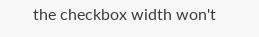the checkbox width won't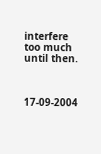interfere too much until then.



17-09-2004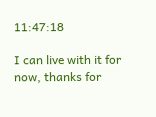11:47:18

I can live with it for now, thanks for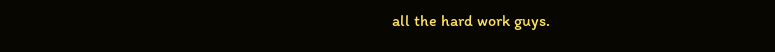all the hard work guys.